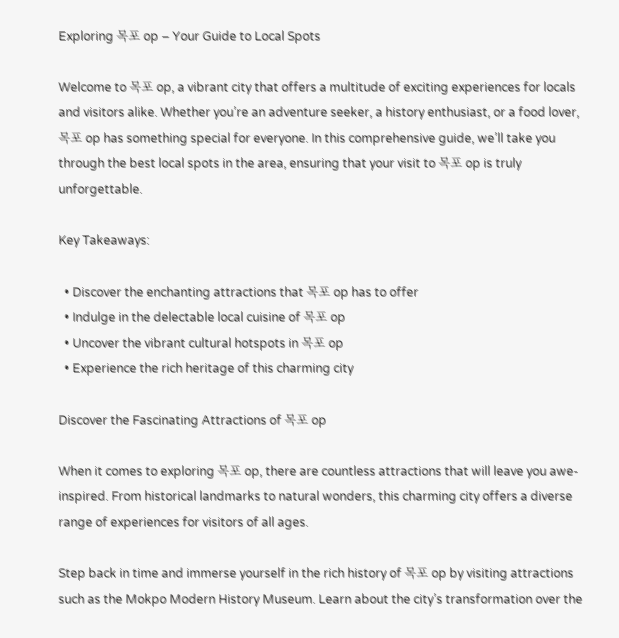Exploring 목포 op – Your Guide to Local Spots

Welcome to 목포 op, a vibrant city that offers a multitude of exciting experiences for locals and visitors alike. Whether you’re an adventure seeker, a history enthusiast, or a food lover, 목포 op has something special for everyone. In this comprehensive guide, we’ll take you through the best local spots in the area, ensuring that your visit to 목포 op is truly unforgettable.

Key Takeaways:

  • Discover the enchanting attractions that 목포 op has to offer
  • Indulge in the delectable local cuisine of 목포 op
  • Uncover the vibrant cultural hotspots in 목포 op
  • Experience the rich heritage of this charming city

Discover the Fascinating Attractions of 목포 op

When it comes to exploring 목포 op, there are countless attractions that will leave you awe-inspired. From historical landmarks to natural wonders, this charming city offers a diverse range of experiences for visitors of all ages.

Step back in time and immerse yourself in the rich history of 목포 op by visiting attractions such as the Mokpo Modern History Museum. Learn about the city’s transformation over the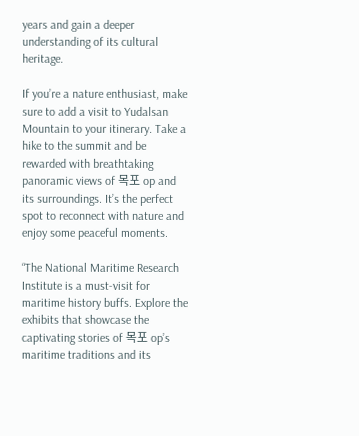years and gain a deeper understanding of its cultural heritage.

If you’re a nature enthusiast, make sure to add a visit to Yudalsan Mountain to your itinerary. Take a hike to the summit and be rewarded with breathtaking panoramic views of 목포 op and its surroundings. It’s the perfect spot to reconnect with nature and enjoy some peaceful moments.

“The National Maritime Research Institute is a must-visit for maritime history buffs. Explore the exhibits that showcase the captivating stories of 목포 op’s maritime traditions and its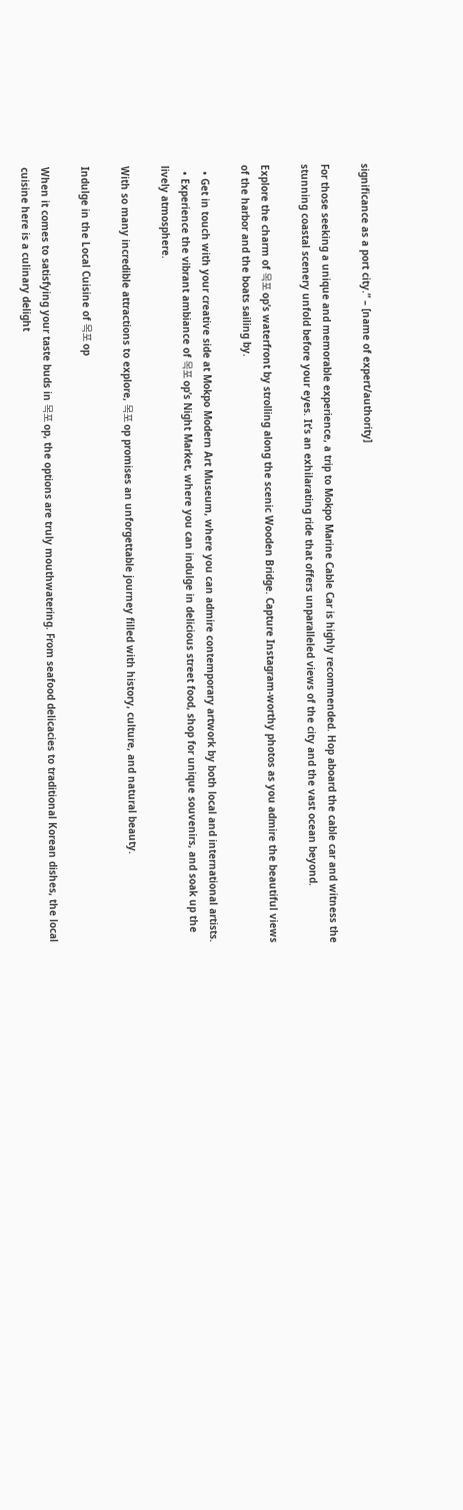significance as a port city.” – [name of expert/authority]

For those seeking a unique and memorable experience, a trip to Mokpo Marine Cable Car is highly recommended. Hop aboard the cable car and witness the stunning coastal scenery unfold before your eyes. It’s an exhilarating ride that offers unparalleled views of the city and the vast ocean beyond.

Explore the charm of 목포 op’s waterfront by strolling along the scenic Wooden Bridge. Capture Instagram-worthy photos as you admire the beautiful views of the harbor and the boats sailing by.

  • Get in touch with your creative side at Mokpo Modern Art Museum, where you can admire contemporary artwork by both local and international artists.
  • Experience the vibrant ambiance of 목포 op’s Night Market, where you can indulge in delicious street food, shop for unique souvenirs, and soak up the lively atmosphere.

With so many incredible attractions to explore, 목포 op promises an unforgettable journey filled with history, culture, and natural beauty.

Indulge in the Local Cuisine of 목포 op

When it comes to satisfying your taste buds in 목포 op, the options are truly mouthwatering. From seafood delicacies to traditional Korean dishes, the local cuisine here is a culinary delight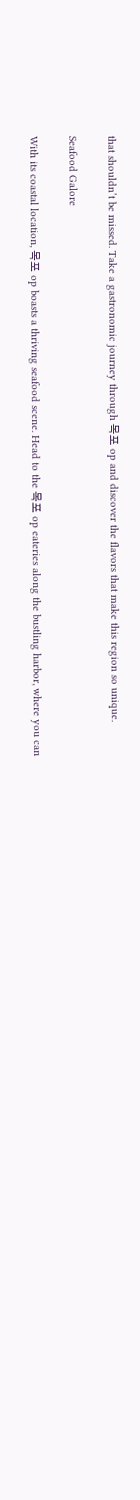that shouldn’t be missed. Take a gastronomic journey through 목포 op and discover the flavors that make this region so unique.

Seafood Galore

With its coastal location, 목포 op boasts a thriving seafood scene. Head to the 목포 op eateries along the bustling harbor, where you can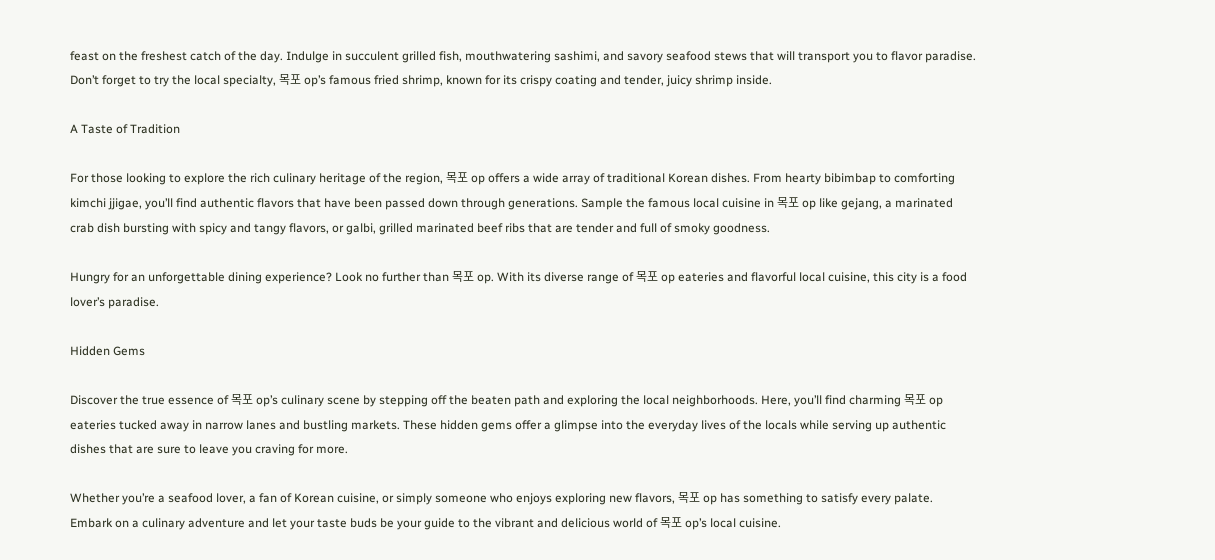feast on the freshest catch of the day. Indulge in succulent grilled fish, mouthwatering sashimi, and savory seafood stews that will transport you to flavor paradise. Don’t forget to try the local specialty, 목포 op’s famous fried shrimp, known for its crispy coating and tender, juicy shrimp inside.

A Taste of Tradition

For those looking to explore the rich culinary heritage of the region, 목포 op offers a wide array of traditional Korean dishes. From hearty bibimbap to comforting kimchi jjigae, you’ll find authentic flavors that have been passed down through generations. Sample the famous local cuisine in 목포 op like gejang, a marinated crab dish bursting with spicy and tangy flavors, or galbi, grilled marinated beef ribs that are tender and full of smoky goodness.

Hungry for an unforgettable dining experience? Look no further than 목포 op. With its diverse range of 목포 op eateries and flavorful local cuisine, this city is a food lover’s paradise.

Hidden Gems

Discover the true essence of 목포 op’s culinary scene by stepping off the beaten path and exploring the local neighborhoods. Here, you’ll find charming 목포 op eateries tucked away in narrow lanes and bustling markets. These hidden gems offer a glimpse into the everyday lives of the locals while serving up authentic dishes that are sure to leave you craving for more.

Whether you’re a seafood lover, a fan of Korean cuisine, or simply someone who enjoys exploring new flavors, 목포 op has something to satisfy every palate. Embark on a culinary adventure and let your taste buds be your guide to the vibrant and delicious world of 목포 op’s local cuisine.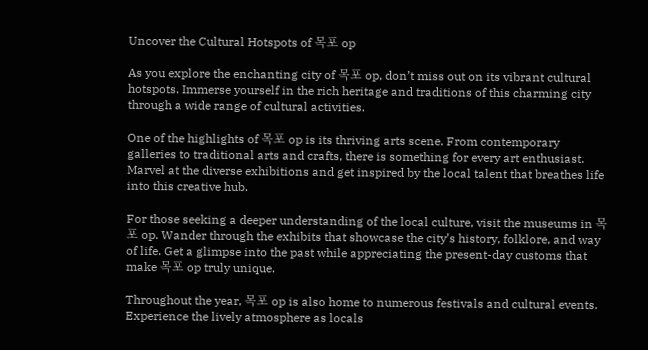Uncover the Cultural Hotspots of 목포 op

As you explore the enchanting city of 목포 op, don’t miss out on its vibrant cultural hotspots. Immerse yourself in the rich heritage and traditions of this charming city through a wide range of cultural activities.

One of the highlights of 목포 op is its thriving arts scene. From contemporary galleries to traditional arts and crafts, there is something for every art enthusiast. Marvel at the diverse exhibitions and get inspired by the local talent that breathes life into this creative hub.

For those seeking a deeper understanding of the local culture, visit the museums in 목포 op. Wander through the exhibits that showcase the city’s history, folklore, and way of life. Get a glimpse into the past while appreciating the present-day customs that make 목포 op truly unique.

Throughout the year, 목포 op is also home to numerous festivals and cultural events. Experience the lively atmosphere as locals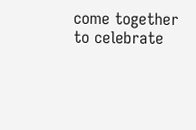come together to celebrate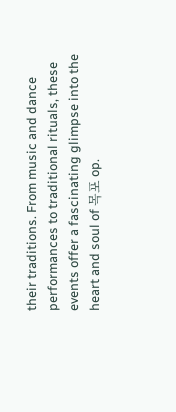their traditions. From music and dance performances to traditional rituals, these events offer a fascinating glimpse into the heart and soul of 목포 op.